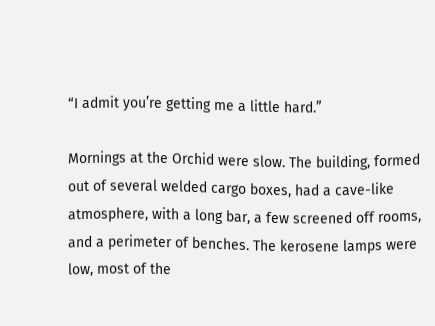“I admit you’re getting me a little hard.”

Mornings at the Orchid were slow. The building, formed out of several welded cargo boxes, had a cave-like atmosphere, with a long bar, a few screened off rooms, and a perimeter of benches. The kerosene lamps were low, most of the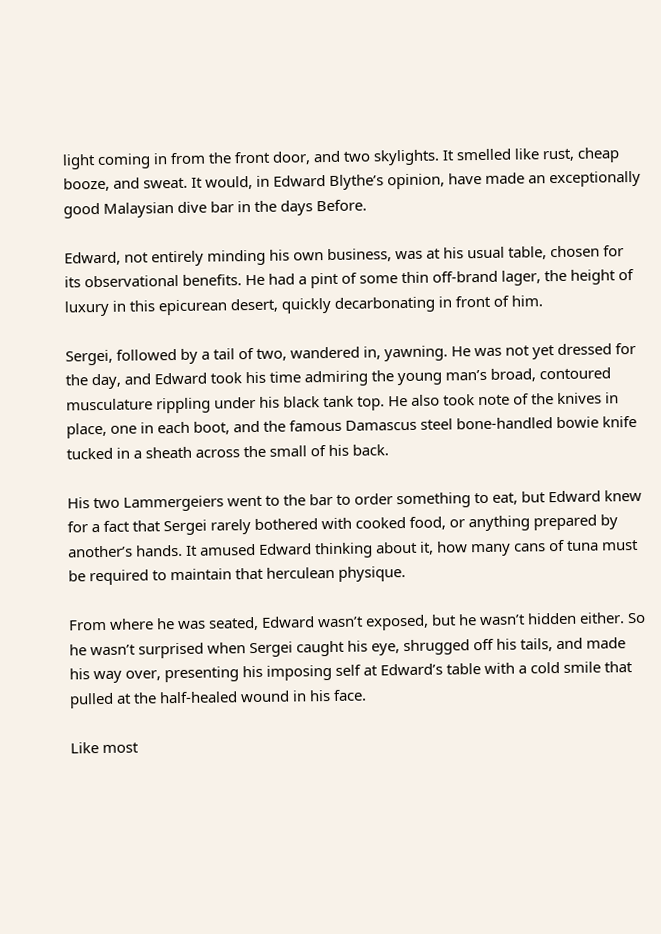light coming in from the front door, and two skylights. It smelled like rust, cheap booze, and sweat. It would, in Edward Blythe’s opinion, have made an exceptionally good Malaysian dive bar in the days Before.

Edward, not entirely minding his own business, was at his usual table, chosen for its observational benefits. He had a pint of some thin off-brand lager, the height of luxury in this epicurean desert, quickly decarbonating in front of him.

Sergei, followed by a tail of two, wandered in, yawning. He was not yet dressed for the day, and Edward took his time admiring the young man’s broad, contoured musculature rippling under his black tank top. He also took note of the knives in place, one in each boot, and the famous Damascus steel bone-handled bowie knife tucked in a sheath across the small of his back.

His two Lammergeiers went to the bar to order something to eat, but Edward knew for a fact that Sergei rarely bothered with cooked food, or anything prepared by another’s hands. It amused Edward thinking about it, how many cans of tuna must be required to maintain that herculean physique.

From where he was seated, Edward wasn’t exposed, but he wasn’t hidden either. So he wasn’t surprised when Sergei caught his eye, shrugged off his tails, and made his way over, presenting his imposing self at Edward’s table with a cold smile that pulled at the half-healed wound in his face.

Like most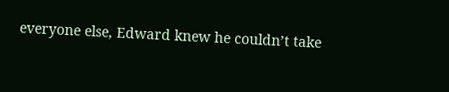everyone else, Edward knew he couldn’t take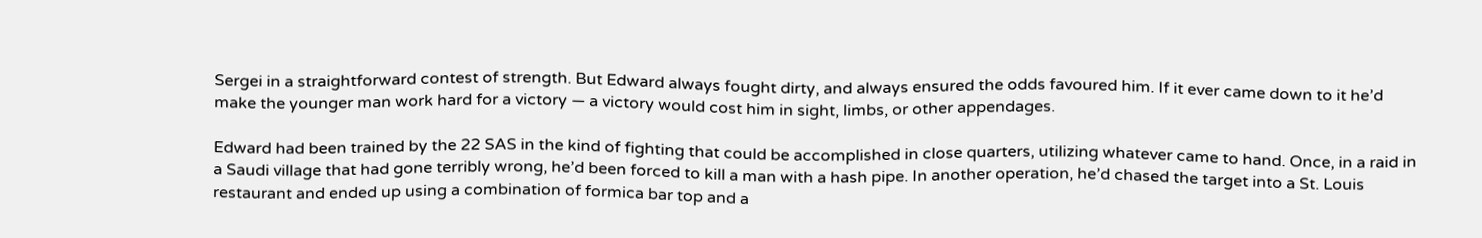Sergei in a straightforward contest of strength. But Edward always fought dirty, and always ensured the odds favoured him. If it ever came down to it he’d make the younger man work hard for a victory — a victory would cost him in sight, limbs, or other appendages.

Edward had been trained by the 22 SAS in the kind of fighting that could be accomplished in close quarters, utilizing whatever came to hand. Once, in a raid in a Saudi village that had gone terribly wrong, he’d been forced to kill a man with a hash pipe. In another operation, he’d chased the target into a St. Louis restaurant and ended up using a combination of formica bar top and a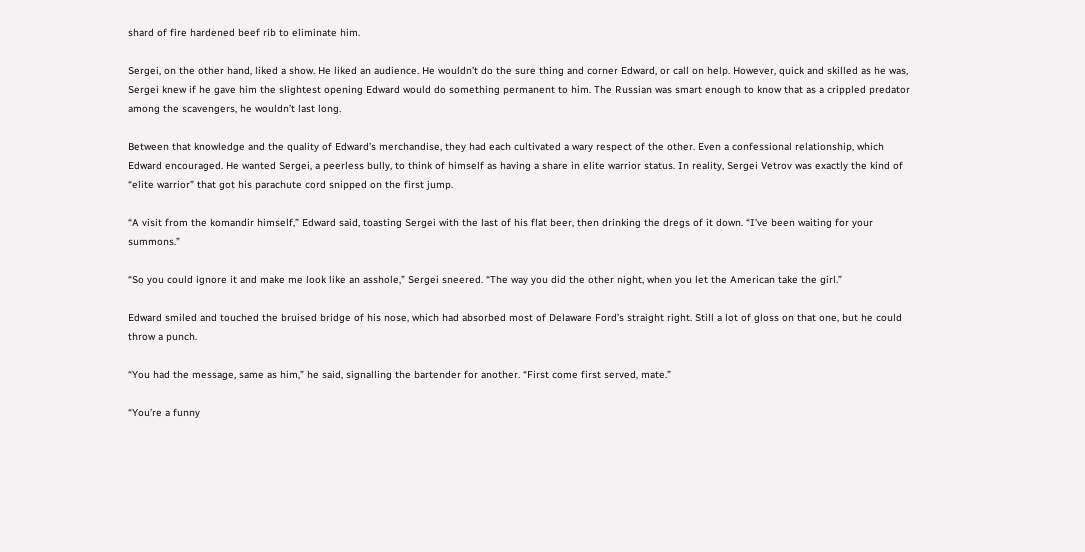shard of fire hardened beef rib to eliminate him.

Sergei, on the other hand, liked a show. He liked an audience. He wouldn’t do the sure thing and corner Edward, or call on help. However, quick and skilled as he was, Sergei knew if he gave him the slightest opening Edward would do something permanent to him. The Russian was smart enough to know that as a crippled predator among the scavengers, he wouldn’t last long.

Between that knowledge and the quality of Edward’s merchandise, they had each cultivated a wary respect of the other. Even a confessional relationship, which Edward encouraged. He wanted Sergei, a peerless bully, to think of himself as having a share in elite warrior status. In reality, Sergei Vetrov was exactly the kind of “elite warrior” that got his parachute cord snipped on the first jump.

“A visit from the komandir himself,” Edward said, toasting Sergei with the last of his flat beer, then drinking the dregs of it down. “I’ve been waiting for your summons.”

“So you could ignore it and make me look like an asshole,” Sergei sneered. “The way you did the other night, when you let the American take the girl.”

Edward smiled and touched the bruised bridge of his nose, which had absorbed most of Delaware Ford’s straight right. Still a lot of gloss on that one, but he could throw a punch.

“You had the message, same as him,” he said, signalling the bartender for another. “First come first served, mate.”

“You’re a funny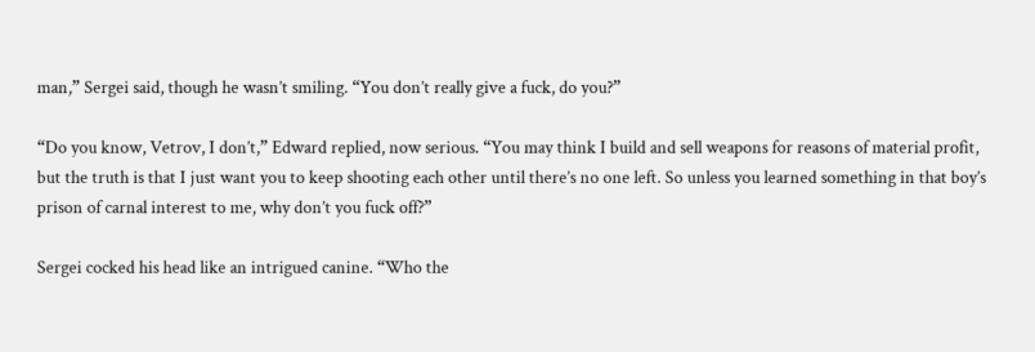man,” Sergei said, though he wasn’t smiling. “You don’t really give a fuck, do you?”

“Do you know, Vetrov, I don’t,” Edward replied, now serious. “You may think I build and sell weapons for reasons of material profit, but the truth is that I just want you to keep shooting each other until there’s no one left. So unless you learned something in that boy’s prison of carnal interest to me, why don’t you fuck off?”

Sergei cocked his head like an intrigued canine. “Who the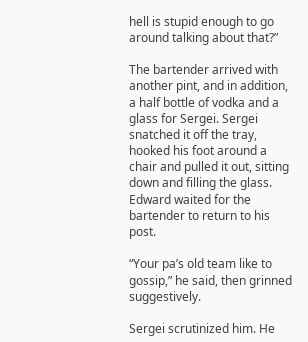hell is stupid enough to go around talking about that?”

The bartender arrived with another pint, and in addition, a half bottle of vodka and a glass for Sergei. Sergei snatched it off the tray, hooked his foot around a chair and pulled it out, sitting down and filling the glass. Edward waited for the bartender to return to his post.

“Your pa’s old team like to gossip,” he said, then grinned suggestively.

Sergei scrutinized him. He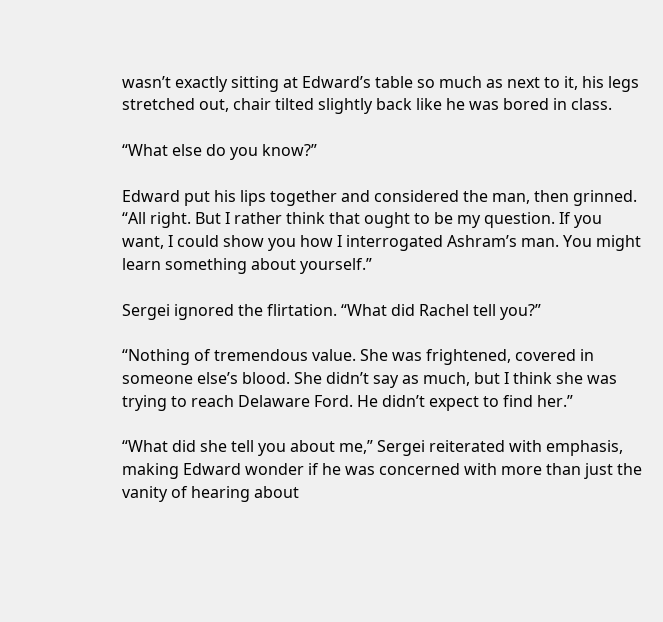wasn’t exactly sitting at Edward’s table so much as next to it, his legs stretched out, chair tilted slightly back like he was bored in class.

“What else do you know?”

Edward put his lips together and considered the man, then grinned. “All right. But I rather think that ought to be my question. If you want, I could show you how I interrogated Ashram’s man. You might learn something about yourself.”

Sergei ignored the flirtation. “What did Rachel tell you?”

“Nothing of tremendous value. She was frightened, covered in someone else’s blood. She didn’t say as much, but I think she was trying to reach Delaware Ford. He didn’t expect to find her.”

“What did she tell you about me,” Sergei reiterated with emphasis, making Edward wonder if he was concerned with more than just the vanity of hearing about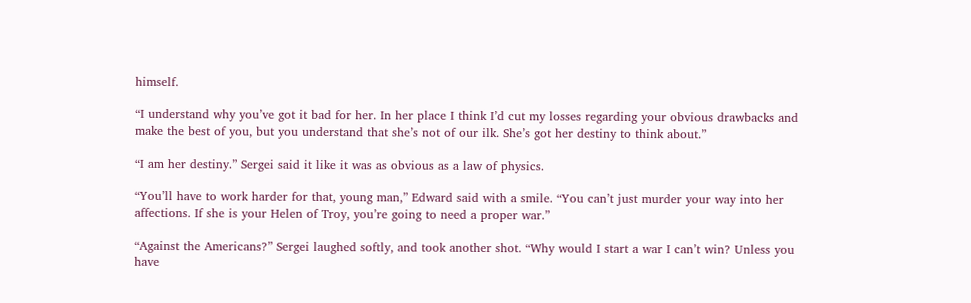himself.

“I understand why you’ve got it bad for her. In her place I think I’d cut my losses regarding your obvious drawbacks and make the best of you, but you understand that she’s not of our ilk. She’s got her destiny to think about.”

“I am her destiny.” Sergei said it like it was as obvious as a law of physics.

“You’ll have to work harder for that, young man,” Edward said with a smile. “You can’t just murder your way into her affections. If she is your Helen of Troy, you’re going to need a proper war.”

“Against the Americans?” Sergei laughed softly, and took another shot. “Why would I start a war I can’t win? Unless you have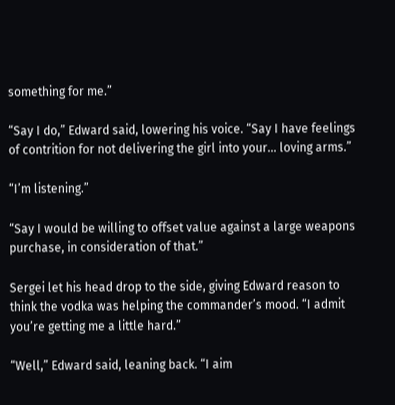something for me.”

“Say I do,” Edward said, lowering his voice. “Say I have feelings of contrition for not delivering the girl into your… loving arms.”

“I’m listening.”

“Say I would be willing to offset value against a large weapons purchase, in consideration of that.”

Sergei let his head drop to the side, giving Edward reason to think the vodka was helping the commander’s mood. “I admit you’re getting me a little hard.”

“Well,” Edward said, leaning back. “I aim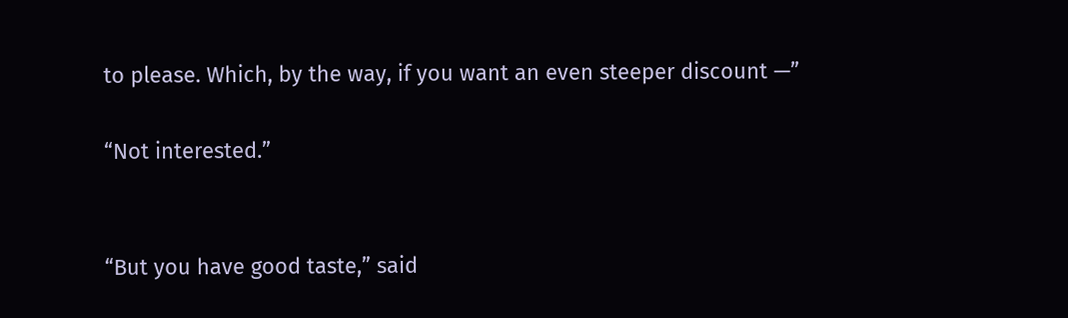to please. Which, by the way, if you want an even steeper discount —”

“Not interested.”


“But you have good taste,” said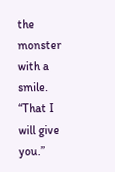the monster with a smile. “That I will give you.”